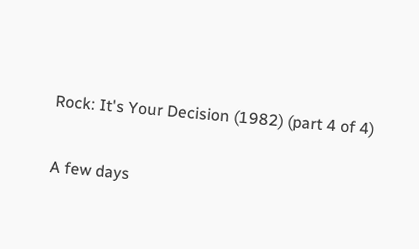Rock: It's Your Decision (1982) (part 4 of 4)

A few days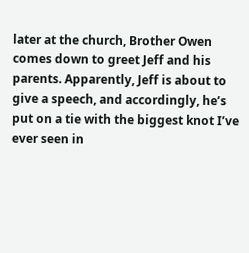later at the church, Brother Owen comes down to greet Jeff and his parents. Apparently, Jeff is about to give a speech, and accordingly, he’s put on a tie with the biggest knot I’ve ever seen in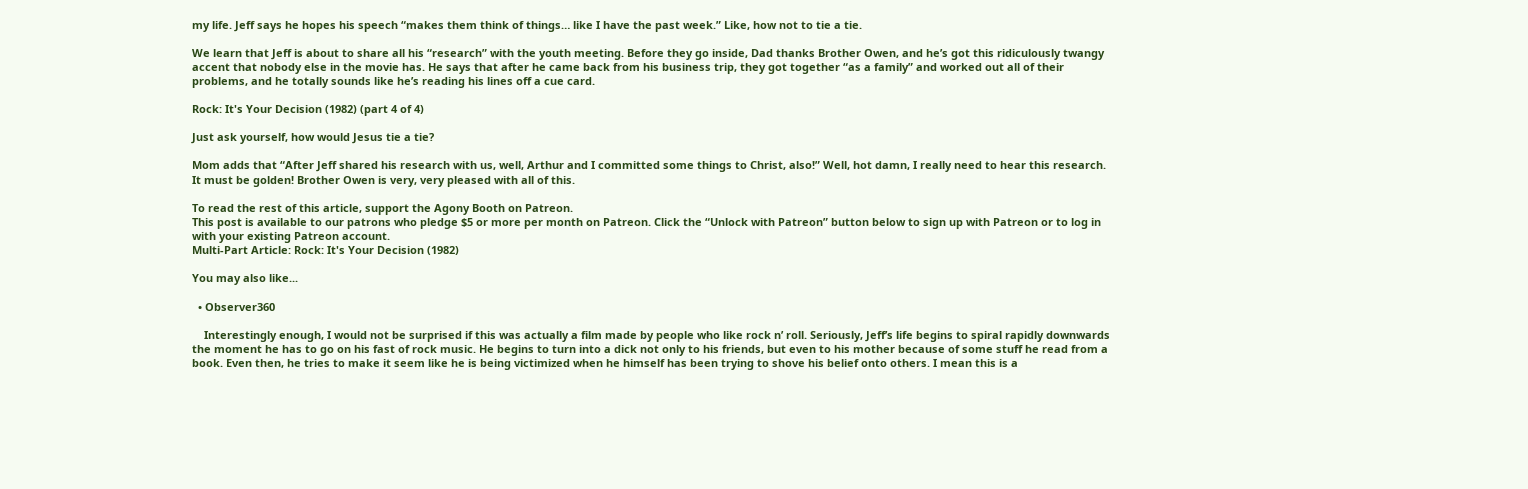my life. Jeff says he hopes his speech “makes them think of things… like I have the past week.” Like, how not to tie a tie.

We learn that Jeff is about to share all his “research” with the youth meeting. Before they go inside, Dad thanks Brother Owen, and he’s got this ridiculously twangy accent that nobody else in the movie has. He says that after he came back from his business trip, they got together “as a family” and worked out all of their problems, and he totally sounds like he’s reading his lines off a cue card.

Rock: It's Your Decision (1982) (part 4 of 4)

Just ask yourself, how would Jesus tie a tie?

Mom adds that “After Jeff shared his research with us, well, Arthur and I committed some things to Christ, also!” Well, hot damn, I really need to hear this research. It must be golden! Brother Owen is very, very pleased with all of this.

To read the rest of this article, support the Agony Booth on Patreon.
This post is available to our patrons who pledge $5 or more per month on Patreon. Click the “Unlock with Patreon” button below to sign up with Patreon or to log in with your existing Patreon account.
Multi-Part Article: Rock: It's Your Decision (1982)

You may also like...

  • Observer360

    Interestingly enough, I would not be surprised if this was actually a film made by people who like rock n’ roll. Seriously, Jeff’s life begins to spiral rapidly downwards the moment he has to go on his fast of rock music. He begins to turn into a dick not only to his friends, but even to his mother because of some stuff he read from a book. Even then, he tries to make it seem like he is being victimized when he himself has been trying to shove his belief onto others. I mean this is a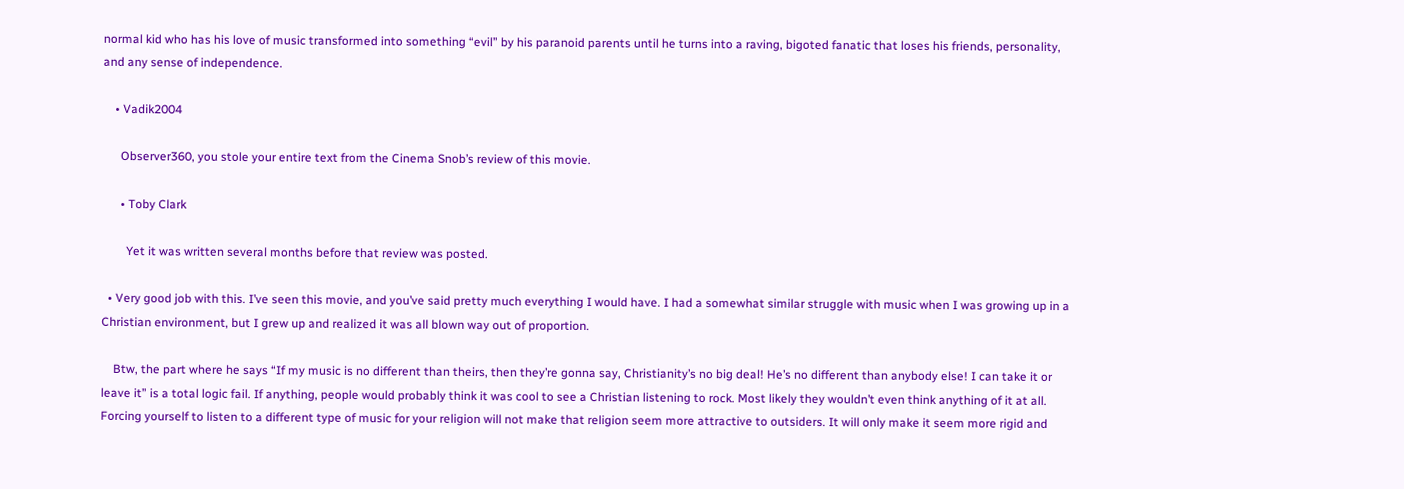normal kid who has his love of music transformed into something “evil” by his paranoid parents until he turns into a raving, bigoted fanatic that loses his friends, personality, and any sense of independence.

    • Vadik2004

      Observer360, you stole your entire text from the Cinema Snob’s review of this movie.

      • Toby Clark

        Yet it was written several months before that review was posted.

  • Very good job with this. I’ve seen this movie, and you’ve said pretty much everything I would have. I had a somewhat similar struggle with music when I was growing up in a Christian environment, but I grew up and realized it was all blown way out of proportion.

    Btw, the part where he says “If my music is no different than theirs, then they’re gonna say, Christianity’s no big deal! He’s no different than anybody else! I can take it or leave it” is a total logic fail. If anything, people would probably think it was cool to see a Christian listening to rock. Most likely they wouldn’t even think anything of it at all. Forcing yourself to listen to a different type of music for your religion will not make that religion seem more attractive to outsiders. It will only make it seem more rigid and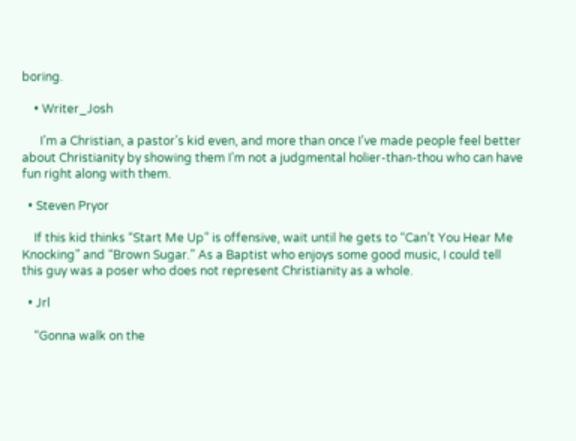boring.

    • Writer_Josh

      I’m a Christian, a pastor’s kid even, and more than once I’ve made people feel better about Christianity by showing them I’m not a judgmental holier-than-thou who can have fun right along with them.

  • Steven Pryor

    If this kid thinks “Start Me Up” is offensive, wait until he gets to “Can’t You Hear Me Knocking” and “Brown Sugar.” As a Baptist who enjoys some good music, I could tell this guy was a poser who does not represent Christianity as a whole.

  • Jrl

    “Gonna walk on the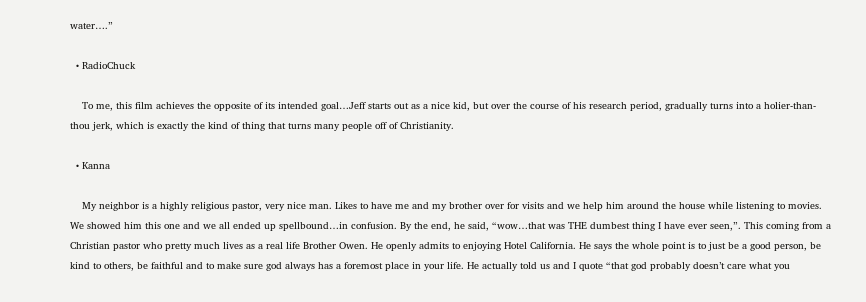water….”

  • RadioChuck

    To me, this film achieves the opposite of its intended goal…Jeff starts out as a nice kid, but over the course of his research period, gradually turns into a holier-than-thou jerk, which is exactly the kind of thing that turns many people off of Christianity.

  • Kanna

    My neighbor is a highly religious pastor, very nice man. Likes to have me and my brother over for visits and we help him around the house while listening to movies. We showed him this one and we all ended up spellbound…in confusion. By the end, he said, “wow…that was THE dumbest thing I have ever seen,”. This coming from a Christian pastor who pretty much lives as a real life Brother Owen. He openly admits to enjoying Hotel California. He says the whole point is to just be a good person, be kind to others, be faithful and to make sure god always has a foremost place in your life. He actually told us and I quote “that god probably doesn’t care what you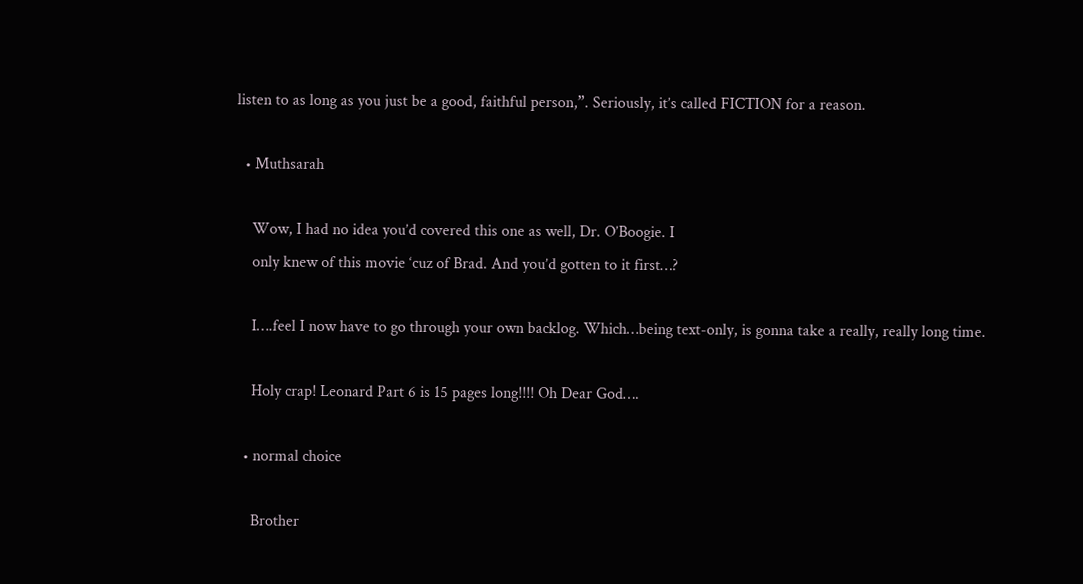listen to as long as you just be a good, faithful person,”. Seriously, it’s called FICTION for a reason.

  • Muthsarah

    Wow, I had no idea you’d covered this one as well, Dr. O’Boogie. I
    only knew of this movie ‘cuz of Brad. And you’d gotten to it first…?

    I….feel I now have to go through your own backlog. Which…being text-only, is gonna take a really, really long time.

    Holy crap! Leonard Part 6 is 15 pages long!!!! Oh Dear God….

  • normal choice

    Brother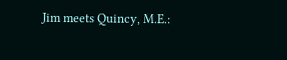Jim meets Quincy, M.E.: